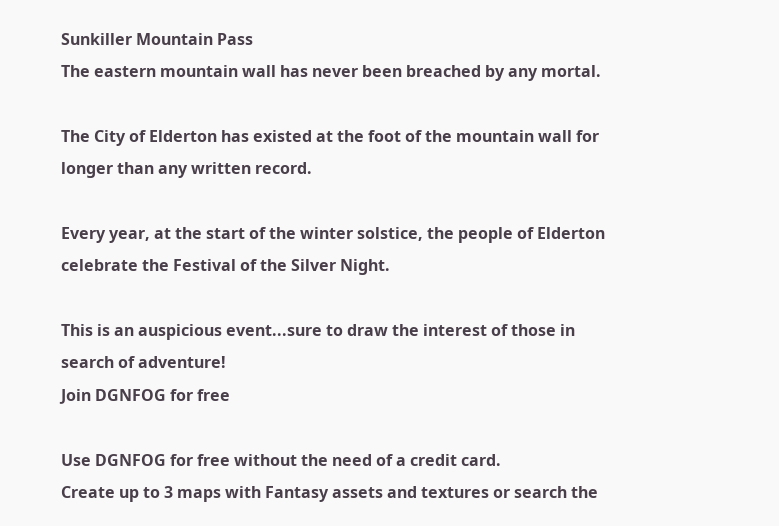Sunkiller Mountain Pass
The eastern mountain wall has never been breached by any mortal.

The City of Elderton has existed at the foot of the mountain wall for longer than any written record.

Every year, at the start of the winter solstice, the people of Elderton celebrate the Festival of the Silver Night.

This is an auspicious event...sure to draw the interest of those in search of adventure!
Join DGNFOG for free

Use DGNFOG for free without the need of a credit card.
Create up to 3 maps with Fantasy assets and textures or search the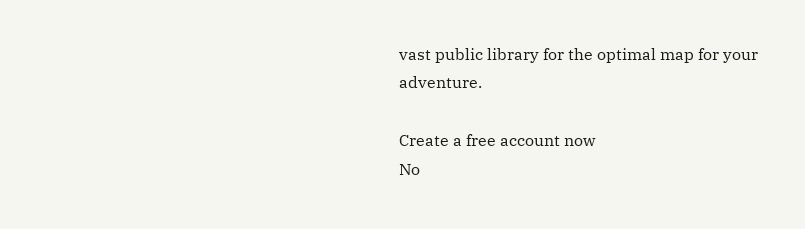vast public library for the optimal map for your adventure.

Create a free account now
No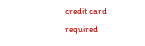credit card required